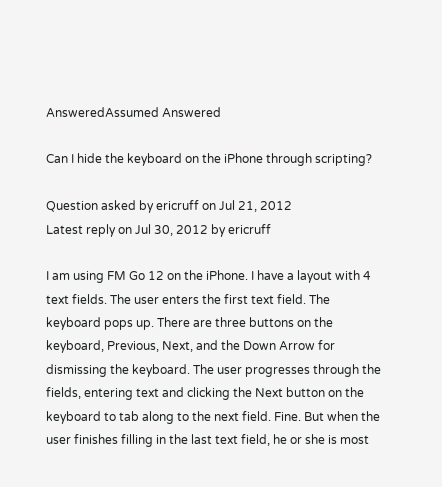AnsweredAssumed Answered

Can I hide the keyboard on the iPhone through scripting?

Question asked by ericruff on Jul 21, 2012
Latest reply on Jul 30, 2012 by ericruff

I am using FM Go 12 on the iPhone. I have a layout with 4 text fields. The user enters the first text field. The keyboard pops up. There are three buttons on the keyboard, Previous, Next, and the Down Arrow for dismissing the keyboard. The user progresses through the fields, entering text and clicking the Next button on the keyboard to tab along to the next field. Fine. But when the user finishes filling in the last text field, he or she is most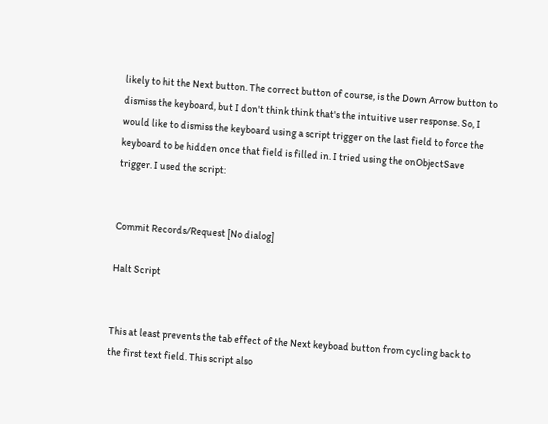likely to hit the Next button. The correct button of course, is the Down Arrow button to dismiss the keyboard, but I don't think think that's the intuitive user response. So, I would like to dismiss the keyboard using a script trigger on the last field to force the keyboard to be hidden once that field is filled in. I tried using the onObjectSave trigger. I used the script:


Commit Records/Request [No dialog]

Halt Script


This at least prevents the tab effect of the Next keyboad button from cycling back to the first text field. This script also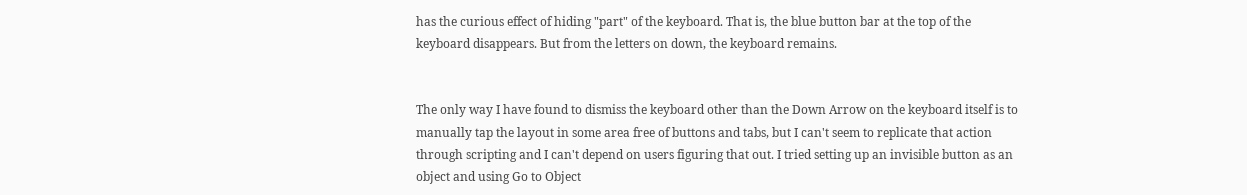has the curious effect of hiding "part" of the keyboard. That is, the blue button bar at the top of the keyboard disappears. But from the letters on down, the keyboard remains.


The only way I have found to dismiss the keyboard other than the Down Arrow on the keyboard itself is to manually tap the layout in some area free of buttons and tabs, but I can't seem to replicate that action through scripting and I can't depend on users figuring that out. I tried setting up an invisible button as an object and using Go to Object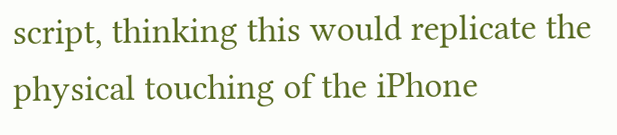script, thinking this would replicate the physical touching of the iPhone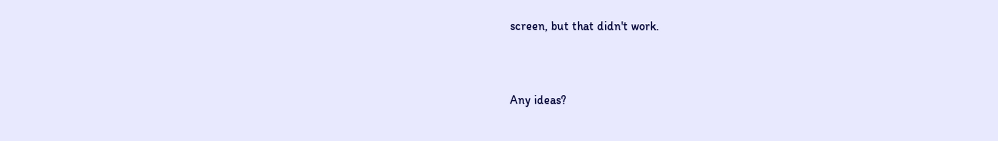screen, but that didn't work.


Any ideas?